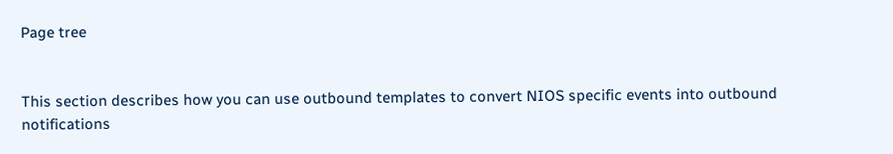Page tree


This section describes how you can use outbound templates to convert NIOS specific events into outbound notifications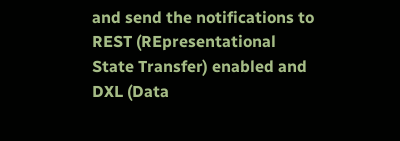and send the notifications to REST (REpresentational State Transfer) enabled and DXL (Data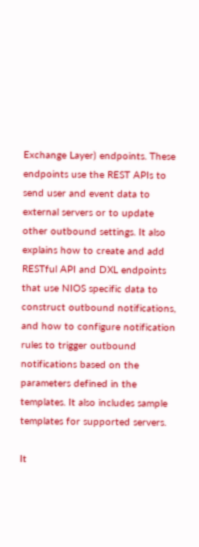Exchange Layer) endpoints. These endpoints use the REST APIs to send user and event data to external servers or to update other outbound settings. It also explains how to create and add RESTful API and DXL endpoints that use NIOS specific data to construct outbound notifications, and how to configure notification rules to trigger outbound notifications based on the parameters defined in the templates. It also includes sample templates for supported servers.

It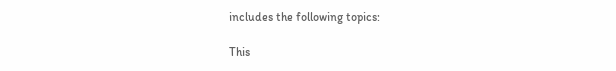includes the following topics:

This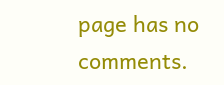page has no comments.